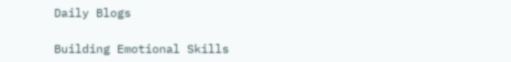Daily Blogs

Building Emotional Skills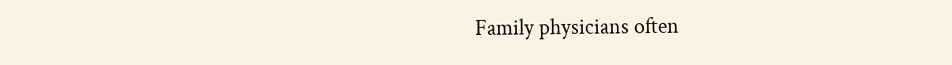Family physicians often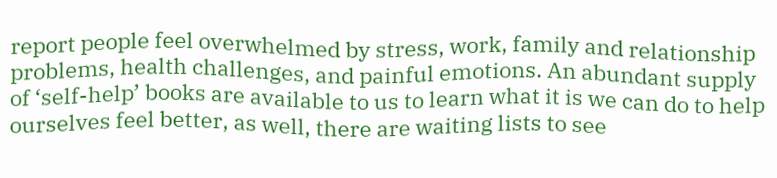report people feel overwhelmed by stress, work, family and relationship problems, health challenges, and painful emotions. An abundant supply of ‘self-help’ books are available to us to learn what it is we can do to help ourselves feel better, as well, there are waiting lists to see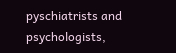pyschiatrists and psychologists,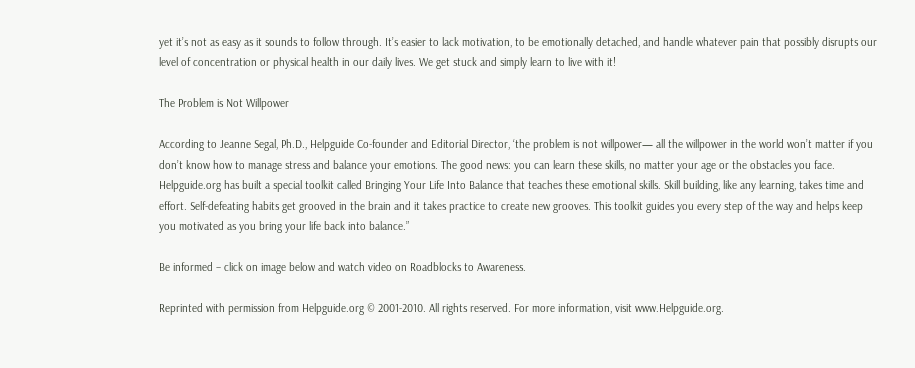yet it’s not as easy as it sounds to follow through. It’s easier to lack motivation, to be emotionally detached, and handle whatever pain that possibly disrupts our level of concentration or physical health in our daily lives. We get stuck and simply learn to live with it!

The Problem is Not Willpower

According to Jeanne Segal, Ph.D., Helpguide Co-founder and Editorial Director, ‘the problem is not willpower— all the willpower in the world won’t matter if you don’t know how to manage stress and balance your emotions. The good news: you can learn these skills, no matter your age or the obstacles you face. Helpguide.org has built a special toolkit called Bringing Your Life Into Balance that teaches these emotional skills. Skill building, like any learning, takes time and effort. Self-defeating habits get grooved in the brain and it takes practice to create new grooves. This toolkit guides you every step of the way and helps keep you motivated as you bring your life back into balance.”

Be informed – click on image below and watch video on Roadblocks to Awareness.

Reprinted with permission from Helpguide.org © 2001-2010. All rights reserved. For more information, visit www.Helpguide.org.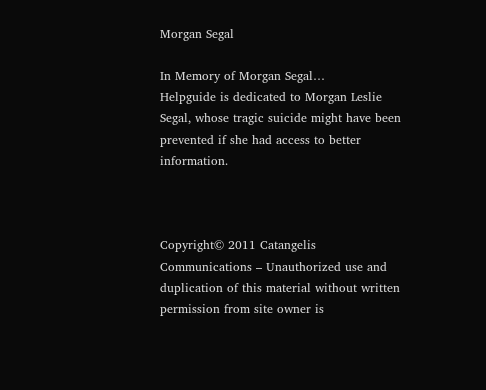Morgan Segal

In Memory of Morgan Segal…
Helpguide is dedicated to Morgan Leslie Segal, whose tragic suicide might have been prevented if she had access to better information.



Copyright© 2011 Catangelis Communications – Unauthorized use and duplication of this material without written permission from site owner is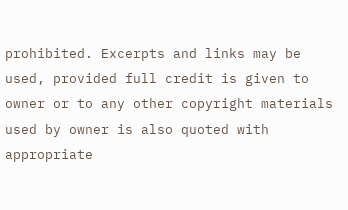prohibited. Excerpts and links may be used, provided full credit is given to owner or to any other copyright materials used by owner is also quoted with appropriate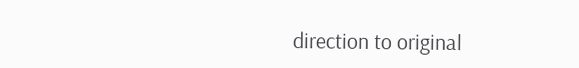direction to original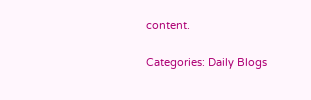content.

Categories: Daily Blogs